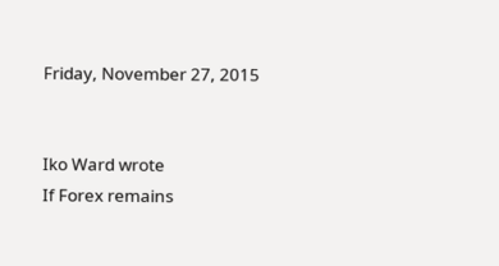Friday, November 27, 2015


Iko Ward wrote
If Forex remains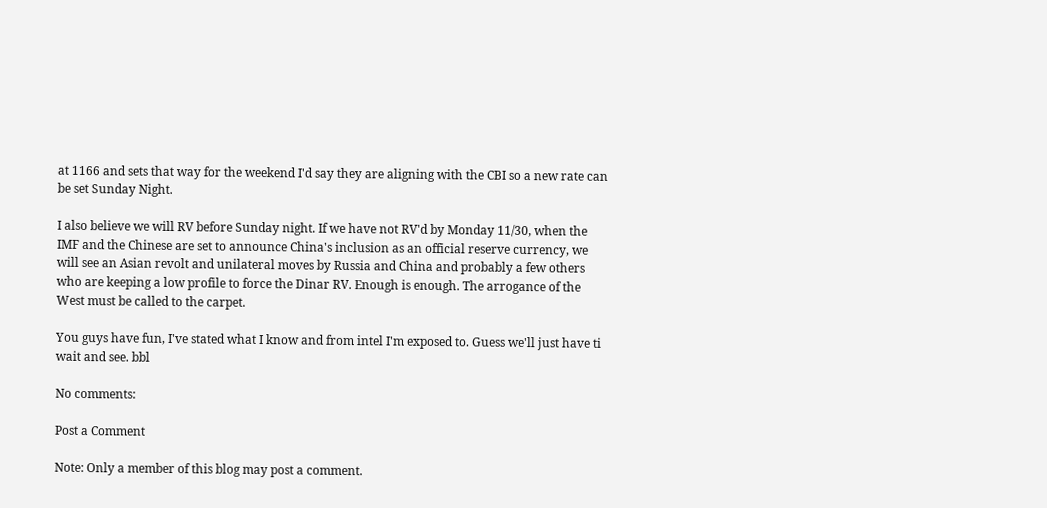at 1166 and sets that way for the weekend I'd say they are aligning with the CBI so a new rate can be set Sunday Night.

I also believe we will RV before Sunday night. If we have not RV'd by Monday 11/30, when the IMF and the Chinese are set to announce China's inclusion as an official reserve currency, we will see an Asian revolt and unilateral moves by Russia and China and probably a few others who are keeping a low profile to force the Dinar RV. Enough is enough. The arrogance of the West must be called to the carpet.

You guys have fun, I've stated what I know and from intel I'm exposed to. Guess we'll just have ti wait and see. bbl

No comments:

Post a Comment

Note: Only a member of this blog may post a comment.